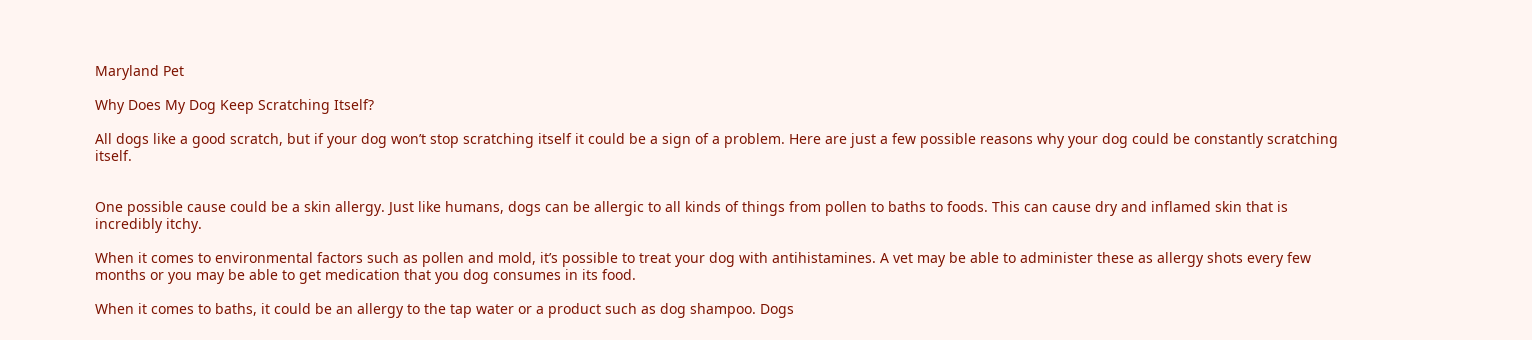Maryland Pet

Why Does My Dog Keep Scratching Itself?

All dogs like a good scratch, but if your dog won’t stop scratching itself it could be a sign of a problem. Here are just a few possible reasons why your dog could be constantly scratching itself.


One possible cause could be a skin allergy. Just like humans, dogs can be allergic to all kinds of things from pollen to baths to foods. This can cause dry and inflamed skin that is incredibly itchy.

When it comes to environmental factors such as pollen and mold, it’s possible to treat your dog with antihistamines. A vet may be able to administer these as allergy shots every few months or you may be able to get medication that you dog consumes in its food.

When it comes to baths, it could be an allergy to the tap water or a product such as dog shampoo. Dogs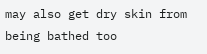may also get dry skin from being bathed too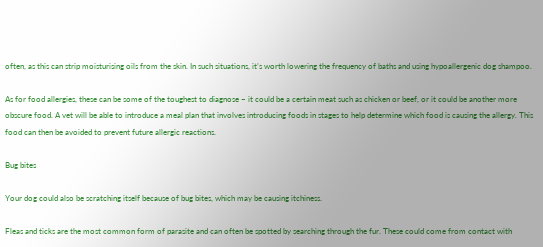often, as this can strip moisturising oils from the skin. In such situations, it’s worth lowering the frequency of baths and using hypoallergenic dog shampoo.

As for food allergies, these can be some of the toughest to diagnose – it could be a certain meat such as chicken or beef, or it could be another more obscure food. A vet will be able to introduce a meal plan that involves introducing foods in stages to help determine which food is causing the allergy. This food can then be avoided to prevent future allergic reactions.

Bug bites

Your dog could also be scratching itself because of bug bites, which may be causing itchiness.

Fleas and ticks are the most common form of parasite and can often be spotted by searching through the fur. These could come from contact with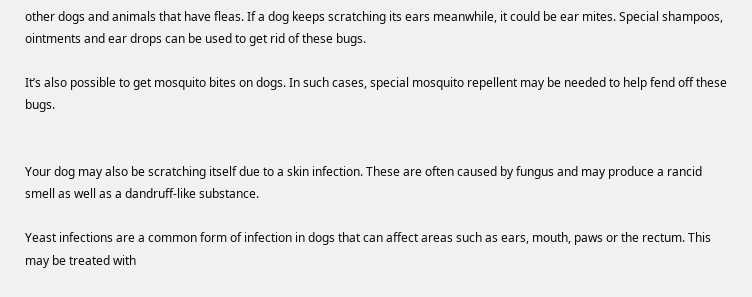other dogs and animals that have fleas. If a dog keeps scratching its ears meanwhile, it could be ear mites. Special shampoos, ointments and ear drops can be used to get rid of these bugs.

It’s also possible to get mosquito bites on dogs. In such cases, special mosquito repellent may be needed to help fend off these bugs.


Your dog may also be scratching itself due to a skin infection. These are often caused by fungus and may produce a rancid smell as well as a dandruff-like substance.

Yeast infections are a common form of infection in dogs that can affect areas such as ears, mouth, paws or the rectum. This may be treated with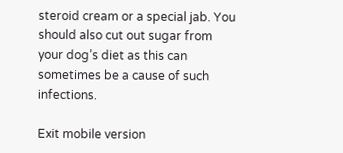steroid cream or a special jab. You should also cut out sugar from your dog’s diet as this can sometimes be a cause of such infections.

Exit mobile version